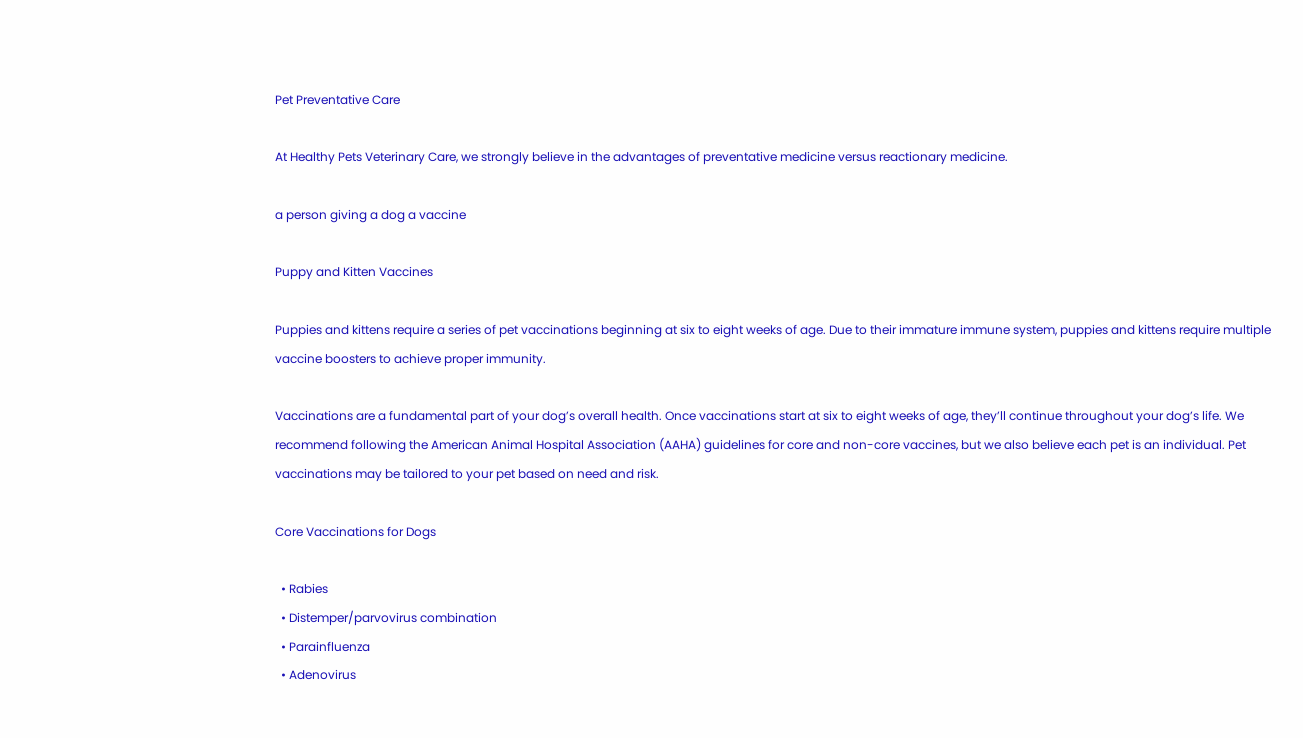Pet Preventative Care

At Healthy Pets Veterinary Care, we strongly believe in the advantages of preventative medicine versus reactionary medicine.

a person giving a dog a vaccine

Puppy and Kitten Vaccines

Puppies and kittens require a series of pet vaccinations beginning at six to eight weeks of age. Due to their immature immune system, puppies and kittens require multiple vaccine boosters to achieve proper immunity.

Vaccinations are a fundamental part of your dog’s overall health. Once vaccinations start at six to eight weeks of age, they’ll continue throughout your dog’s life. We recommend following the American Animal Hospital Association (AAHA) guidelines for core and non-core vaccines, but we also believe each pet is an individual. Pet vaccinations may be tailored to your pet based on need and risk.

Core Vaccinations for Dogs

  • Rabies
  • Distemper/parvovirus combination
  • Parainfluenza
  • Adenovirus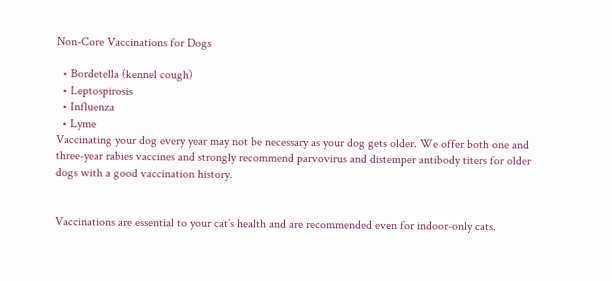Non-Core Vaccinations for Dogs

  • Bordetella (kennel cough)
  • Leptospirosis
  • Influenza
  • Lyme
Vaccinating your dog every year may not be necessary as your dog gets older. We offer both one and three-year rabies vaccines and strongly recommend parvovirus and distemper antibody titers for older dogs with a good vaccination history.


Vaccinations are essential to your cat’s health and are recommended even for indoor-only cats.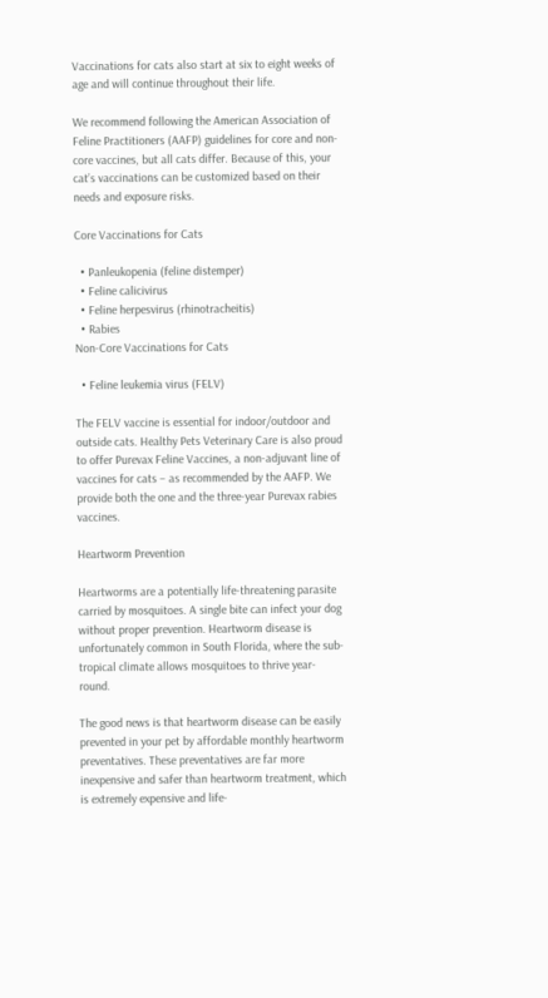Vaccinations for cats also start at six to eight weeks of age and will continue throughout their life.

We recommend following the American Association of Feline Practitioners (AAFP) guidelines for core and non-core vaccines, but all cats differ. Because of this, your cat’s vaccinations can be customized based on their needs and exposure risks.

Core Vaccinations for Cats

  • Panleukopenia (feline distemper)
  • Feline calicivirus
  • Feline herpesvirus (rhinotracheitis)
  • Rabies
Non-Core Vaccinations for Cats

  • Feline leukemia virus (FELV)

The FELV vaccine is essential for indoor/outdoor and outside cats. Healthy Pets Veterinary Care is also proud to offer Purevax Feline Vaccines, a non-adjuvant line of vaccines for cats – as recommended by the AAFP. We provide both the one and the three-year Purevax rabies vaccines.

Heartworm Prevention

Heartworms are a potentially life-threatening parasite carried by mosquitoes. A single bite can infect your dog without proper prevention. Heartworm disease is unfortunately common in South Florida, where the sub-tropical climate allows mosquitoes to thrive year-round.

The good news is that heartworm disease can be easily prevented in your pet by affordable monthly heartworm preventatives. These preventatives are far more inexpensive and safer than heartworm treatment, which is extremely expensive and life-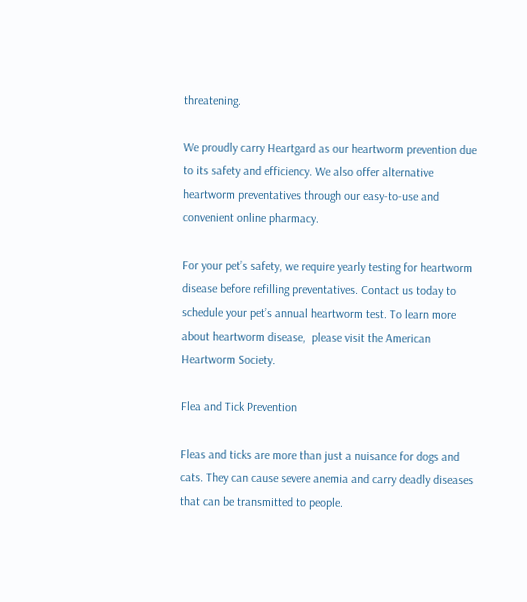threatening.

We proudly carry Heartgard as our heartworm prevention due to its safety and efficiency. We also offer alternative heartworm preventatives through our easy-to-use and convenient online pharmacy.

For your pet’s safety, we require yearly testing for heartworm disease before refilling preventatives. Contact us today to schedule your pet’s annual heartworm test. To learn more about heartworm disease,  please visit the American Heartworm Society.

Flea and Tick Prevention

Fleas and ticks are more than just a nuisance for dogs and cats. They can cause severe anemia and carry deadly diseases that can be transmitted to people.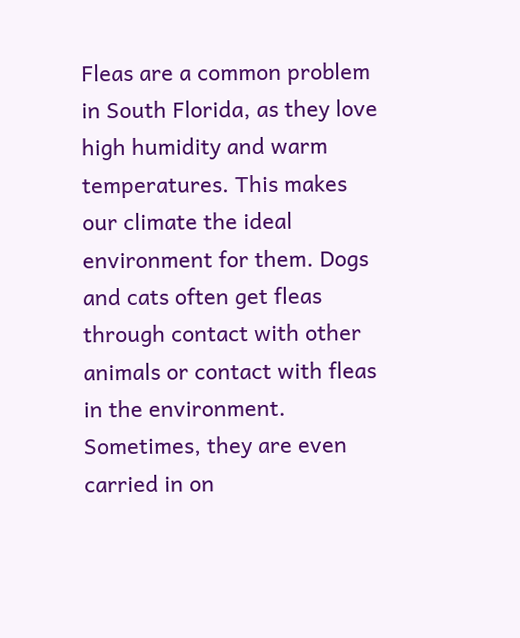Fleas are a common problem in South Florida, as they love high humidity and warm temperatures. This makes our climate the ideal environment for them. Dogs and cats often get fleas through contact with other animals or contact with fleas in the environment. Sometimes, they are even carried in on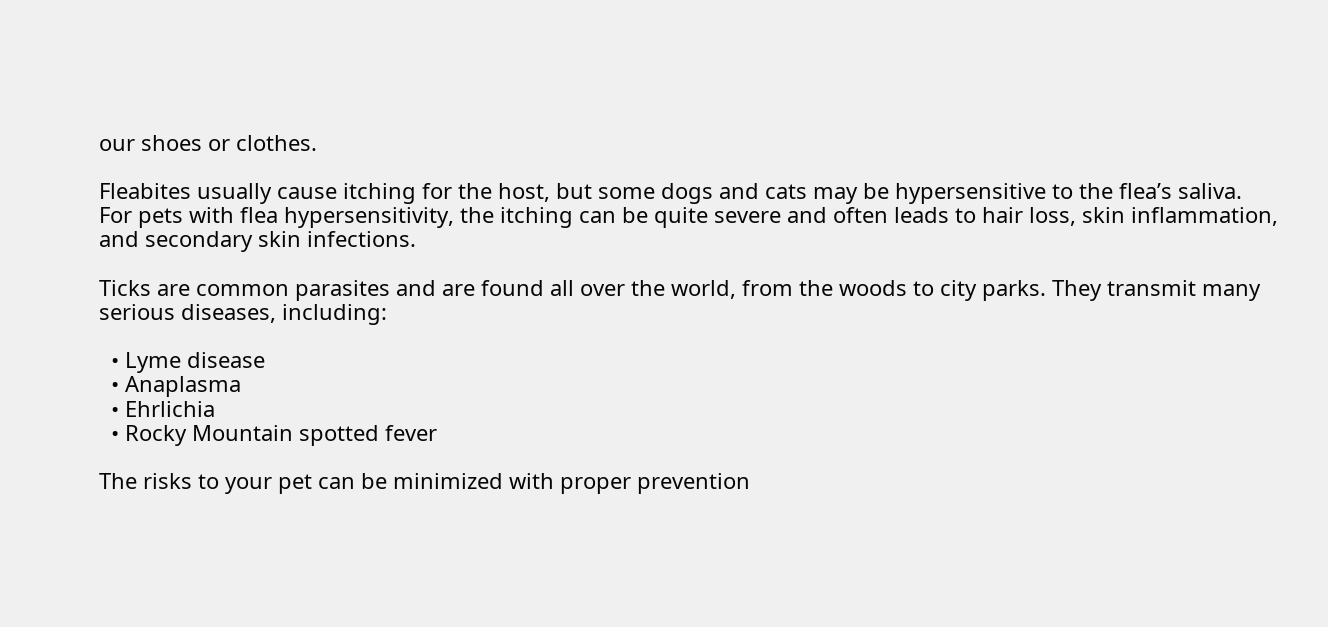our shoes or clothes.

Fleabites usually cause itching for the host, but some dogs and cats may be hypersensitive to the flea’s saliva. For pets with flea hypersensitivity, the itching can be quite severe and often leads to hair loss, skin inflammation, and secondary skin infections.

Ticks are common parasites and are found all over the world, from the woods to city parks. They transmit many serious diseases, including:

  • Lyme disease
  • Anaplasma
  • Ehrlichia
  • Rocky Mountain spotted fever

The risks to your pet can be minimized with proper prevention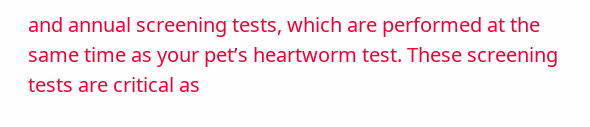and annual screening tests, which are performed at the same time as your pet’s heartworm test. These screening tests are critical as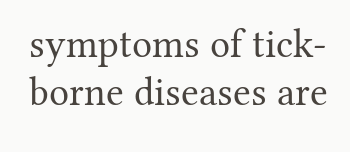symptoms of tick-borne diseases are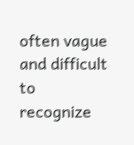often vague and difficult to recognize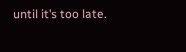until it’s too late.